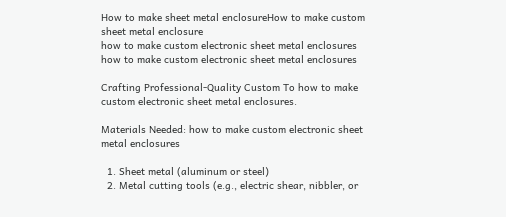How to make sheet metal enclosureHow to make custom sheet metal enclosure
how to make custom electronic sheet metal enclosures
how to make custom electronic sheet metal enclosures

Crafting Professional-Quality Custom To how to make custom electronic sheet metal enclosures.

Materials Needed: how to make custom electronic sheet metal enclosures

  1. Sheet metal (aluminum or steel)
  2. Metal cutting tools (e.g., electric shear, nibbler, or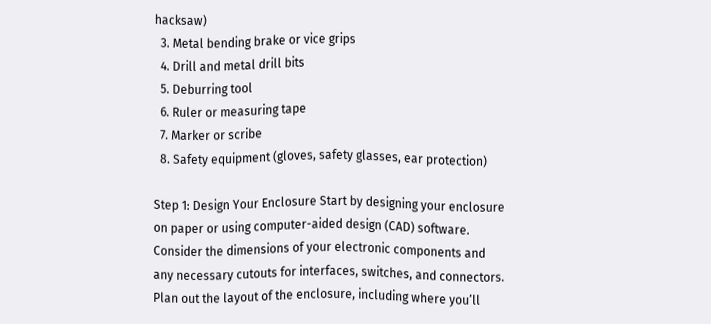hacksaw)
  3. Metal bending brake or vice grips
  4. Drill and metal drill bits
  5. Deburring tool
  6. Ruler or measuring tape
  7. Marker or scribe
  8. Safety equipment (gloves, safety glasses, ear protection)

Step 1: Design Your Enclosure Start by designing your enclosure on paper or using computer-aided design (CAD) software. Consider the dimensions of your electronic components and any necessary cutouts for interfaces, switches, and connectors. Plan out the layout of the enclosure, including where you’ll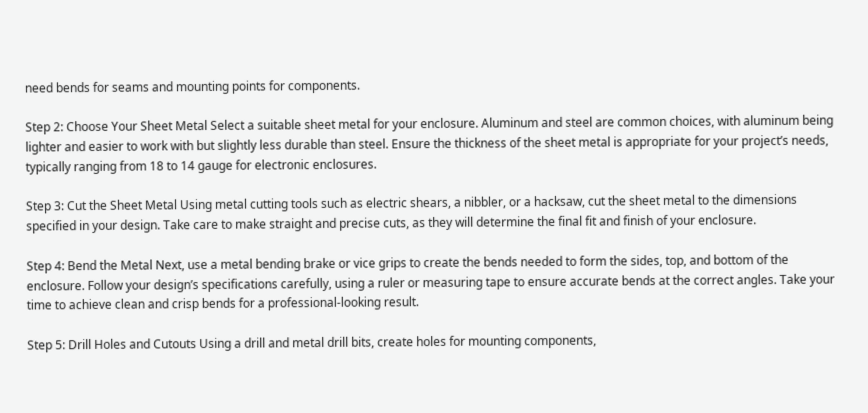need bends for seams and mounting points for components.

Step 2: Choose Your Sheet Metal Select a suitable sheet metal for your enclosure. Aluminum and steel are common choices, with aluminum being lighter and easier to work with but slightly less durable than steel. Ensure the thickness of the sheet metal is appropriate for your project’s needs, typically ranging from 18 to 14 gauge for electronic enclosures.

Step 3: Cut the Sheet Metal Using metal cutting tools such as electric shears, a nibbler, or a hacksaw, cut the sheet metal to the dimensions specified in your design. Take care to make straight and precise cuts, as they will determine the final fit and finish of your enclosure.

Step 4: Bend the Metal Next, use a metal bending brake or vice grips to create the bends needed to form the sides, top, and bottom of the enclosure. Follow your design’s specifications carefully, using a ruler or measuring tape to ensure accurate bends at the correct angles. Take your time to achieve clean and crisp bends for a professional-looking result.

Step 5: Drill Holes and Cutouts Using a drill and metal drill bits, create holes for mounting components,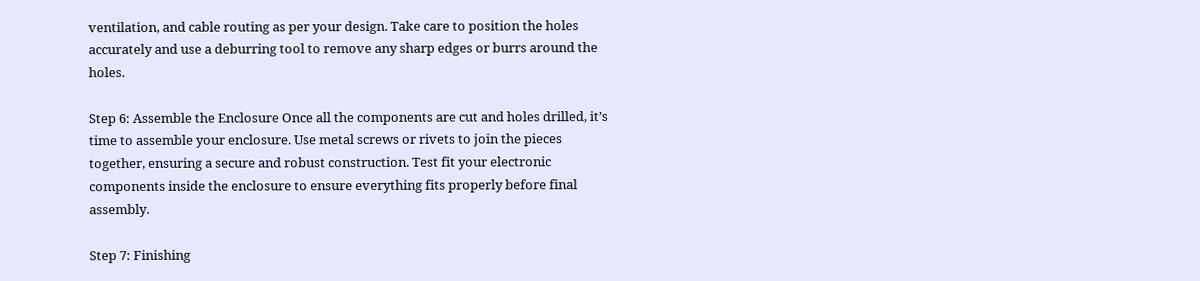ventilation, and cable routing as per your design. Take care to position the holes accurately and use a deburring tool to remove any sharp edges or burrs around the holes.

Step 6: Assemble the Enclosure Once all the components are cut and holes drilled, it’s time to assemble your enclosure. Use metal screws or rivets to join the pieces together, ensuring a secure and robust construction. Test fit your electronic components inside the enclosure to ensure everything fits properly before final assembly.

Step 7: Finishing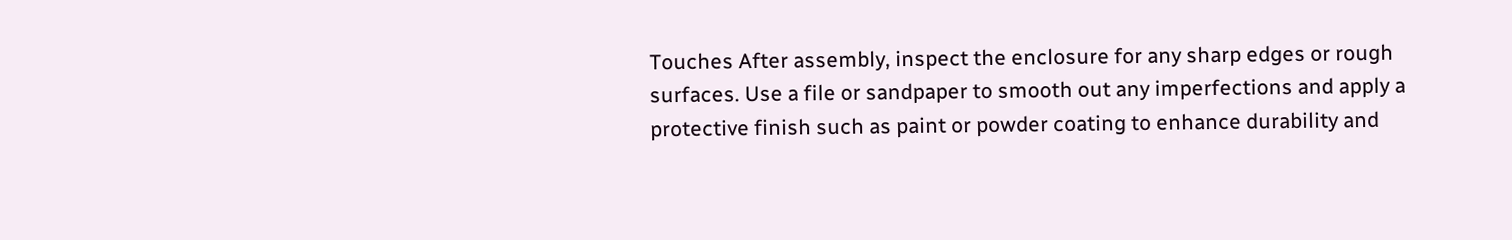Touches After assembly, inspect the enclosure for any sharp edges or rough surfaces. Use a file or sandpaper to smooth out any imperfections and apply a protective finish such as paint or powder coating to enhance durability and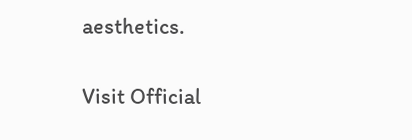aesthetics.

Visit Official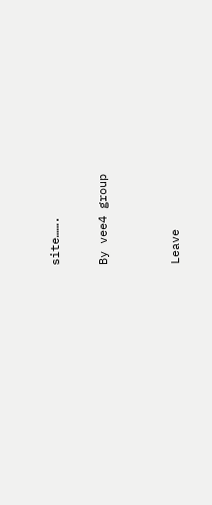site…….

By vee4 group


Leave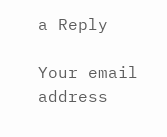a Reply

Your email address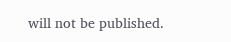will not be published.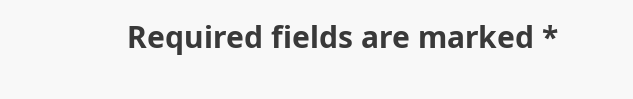Required fields are marked *